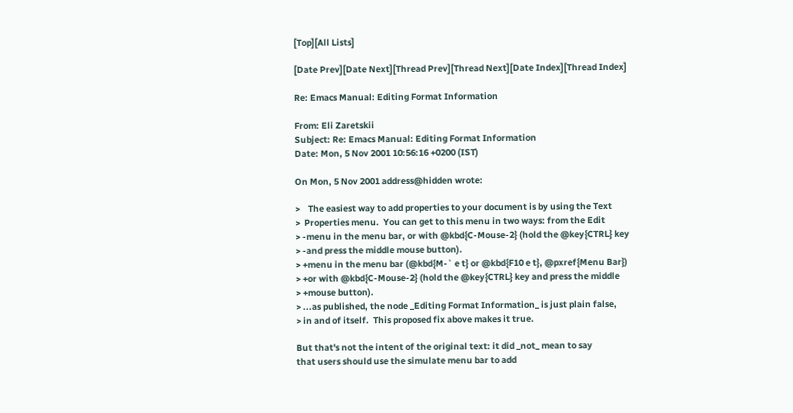[Top][All Lists]

[Date Prev][Date Next][Thread Prev][Thread Next][Date Index][Thread Index]

Re: Emacs Manual: Editing Format Information

From: Eli Zaretskii
Subject: Re: Emacs Manual: Editing Format Information
Date: Mon, 5 Nov 2001 10:56:16 +0200 (IST)

On Mon, 5 Nov 2001 address@hidden wrote:

>    The easiest way to add properties to your document is by using the Text
>  Properties menu.  You can get to this menu in two ways: from the Edit
> -menu in the menu bar, or with @kbd{C-Mouse-2} (hold the @key{CTRL} key
> -and press the middle mouse button).
> +menu in the menu bar (@kbd{M-` e t} or @kbd{F10 e t}, @pxref{Menu Bar})
> +or with @kbd{C-Mouse-2} (hold the @key{CTRL} key and press the middle
> +mouse button).
> ...as published, the node _Editing Format Information_ is just plain false,
> in and of itself.  This proposed fix above makes it true.

But that's not the intent of the original text: it did _not_ mean to say
that users should use the simulate menu bar to add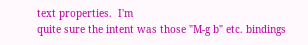text properties.  I'm
quite sure the intent was those "M-g b" etc. bindings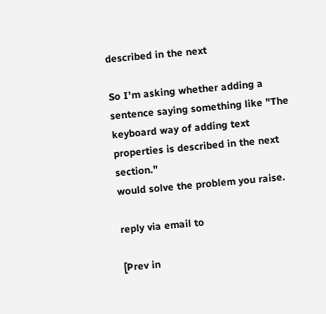described in the next

So I'm asking whether adding a sentence saying something like "The
keyboard way of adding text properties is described in the next section."
would solve the problem you raise.

reply via email to

[Prev in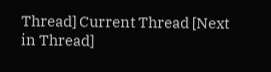Thread] Current Thread [Next in Thread]